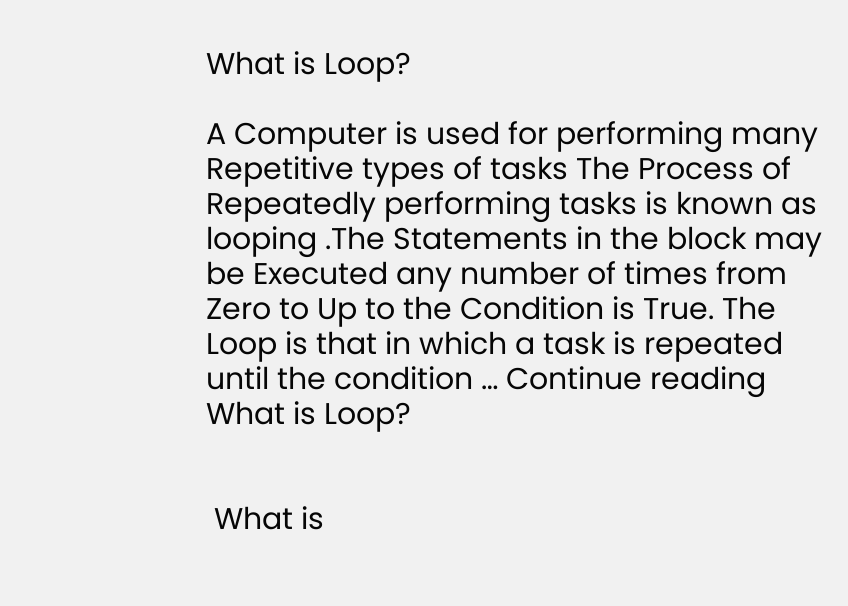What is Loop?

A Computer is used for performing many Repetitive types of tasks The Process of Repeatedly performing tasks is known as looping .The Statements in the block may be Executed any number of times from Zero to Up to the Condition is True. The Loop is that in which a task is repeated until the condition … Continue reading What is Loop?


 What is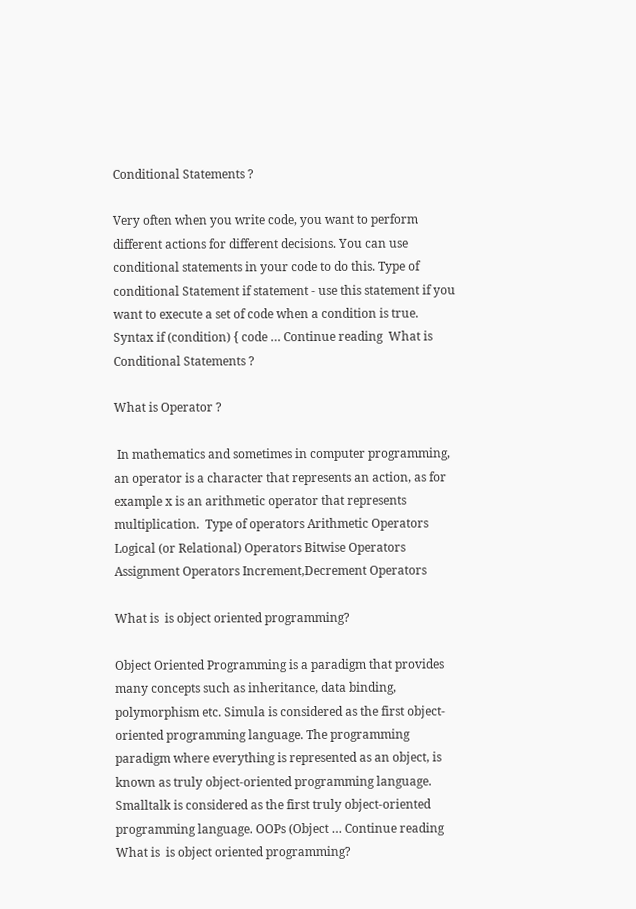Conditional Statements ?

Very often when you write code, you want to perform different actions for different decisions. You can use conditional statements in your code to do this. Type of conditional Statement if statement - use this statement if you want to execute a set of code when a condition is true. Syntax if (condition) { code … Continue reading  What is Conditional Statements ?

What is Operator ?

 In mathematics and sometimes in computer programming, an operator is a character that represents an action, as for example x is an arithmetic operator that represents multiplication.  Type of operators Arithmetic Operators Logical (or Relational) Operators Bitwise Operators Assignment Operators Increment,Decrement Operators

What is  is object oriented programming?

Object Oriented Programming is a paradigm that provides many concepts such as inheritance, data binding, polymorphism etc. Simula is considered as the first object-oriented programming language. The programming paradigm where everything is represented as an object, is known as truly object-oriented programming language. Smalltalk is considered as the first truly object-oriented programming language. OOPs (Object … Continue reading What is  is object oriented programming?